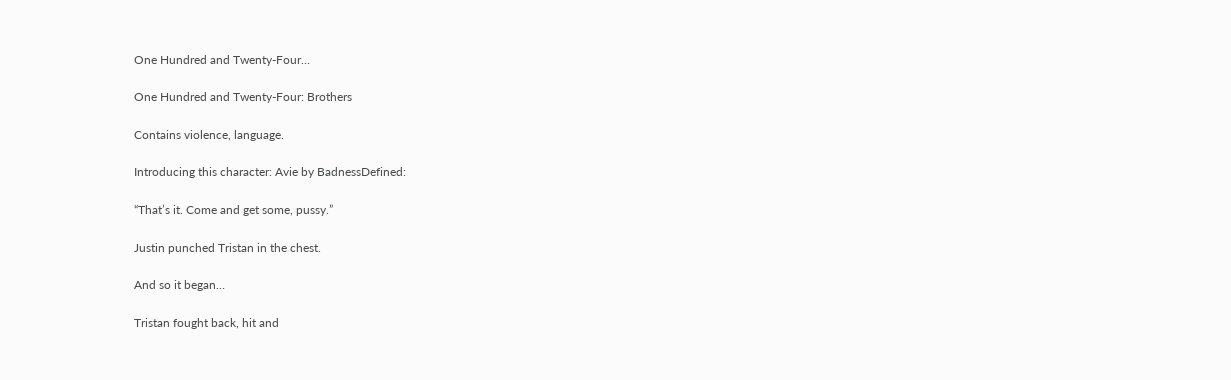One Hundred and Twenty-Four…

One Hundred and Twenty-Four: Brothers

Contains violence, language.

Introducing this character: Avie by BadnessDefined:

“That’s it. Come and get some, pussy.”

Justin punched Tristan in the chest.

And so it began…

Tristan fought back, hit and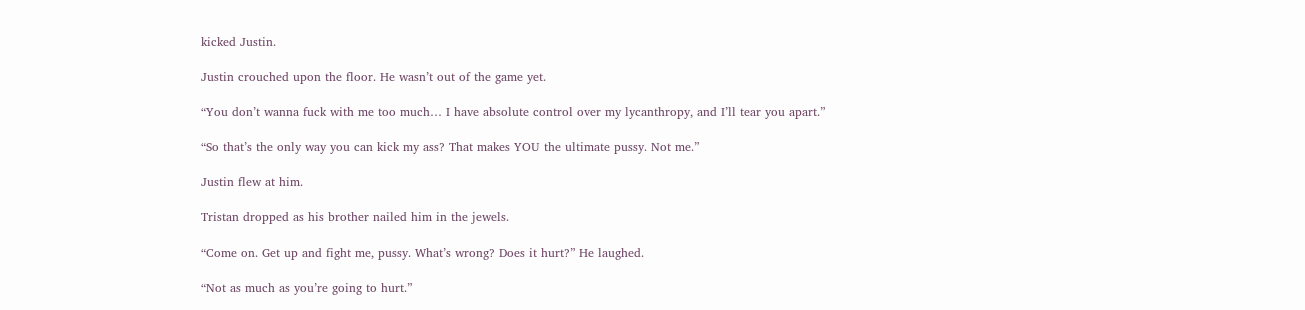kicked Justin.

Justin crouched upon the floor. He wasn’t out of the game yet.

“You don’t wanna fuck with me too much… I have absolute control over my lycanthropy, and I’ll tear you apart.”

“So that’s the only way you can kick my ass? That makes YOU the ultimate pussy. Not me.”

Justin flew at him.

Tristan dropped as his brother nailed him in the jewels.

“Come on. Get up and fight me, pussy. What’s wrong? Does it hurt?” He laughed.

“Not as much as you’re going to hurt.”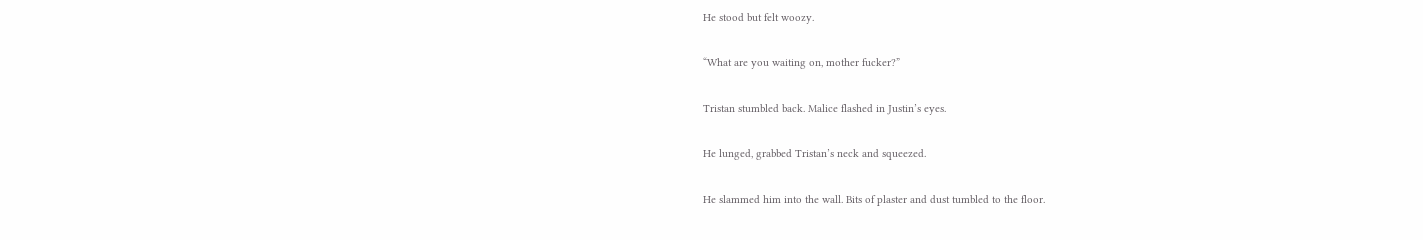He stood but felt woozy.

“What are you waiting on, mother fucker?”

Tristan stumbled back. Malice flashed in Justin’s eyes.

He lunged, grabbed Tristan’s neck and squeezed.

He slammed him into the wall. Bits of plaster and dust tumbled to the floor.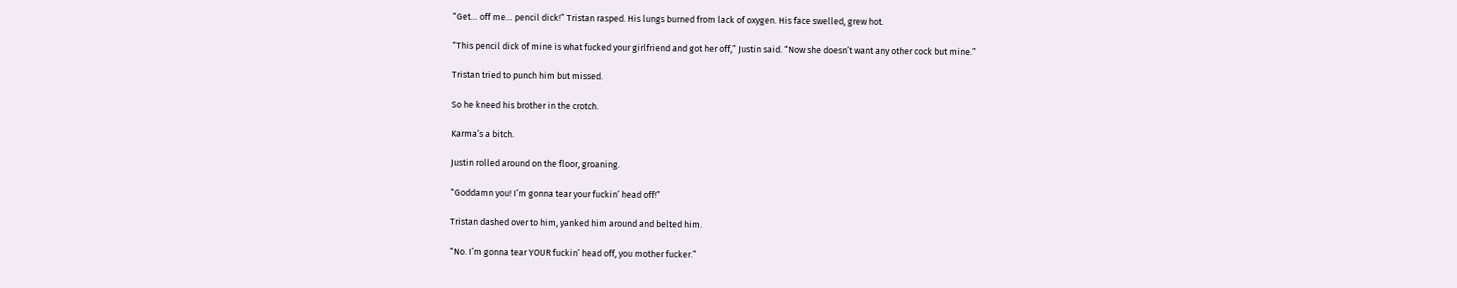“Get… off me… pencil dick!” Tristan rasped. His lungs burned from lack of oxygen. His face swelled, grew hot.

“This pencil dick of mine is what fucked your girlfriend and got her off,” Justin said. “Now she doesn’t want any other cock but mine.”

Tristan tried to punch him but missed.

So he kneed his brother in the crotch.

Karma’s a bitch.

Justin rolled around on the floor, groaning.

“Goddamn you! I’m gonna tear your fuckin’ head off!”

Tristan dashed over to him, yanked him around and belted him.

“No. I’m gonna tear YOUR fuckin’ head off, you mother fucker.”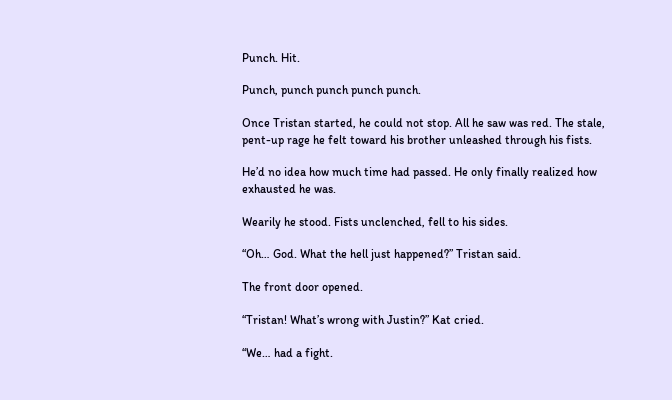Punch. Hit.

Punch, punch punch punch punch.

Once Tristan started, he could not stop. All he saw was red. The stale, pent-up rage he felt toward his brother unleashed through his fists.

He’d no idea how much time had passed. He only finally realized how exhausted he was.

Wearily he stood. Fists unclenched, fell to his sides.

“Oh… God. What the hell just happened?” Tristan said.

The front door opened.

“Tristan! What’s wrong with Justin?” Kat cried.

“We… had a fight.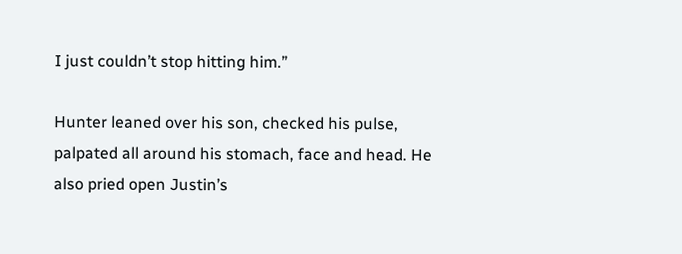I just couldn’t stop hitting him.”

Hunter leaned over his son, checked his pulse, palpated all around his stomach, face and head. He also pried open Justin’s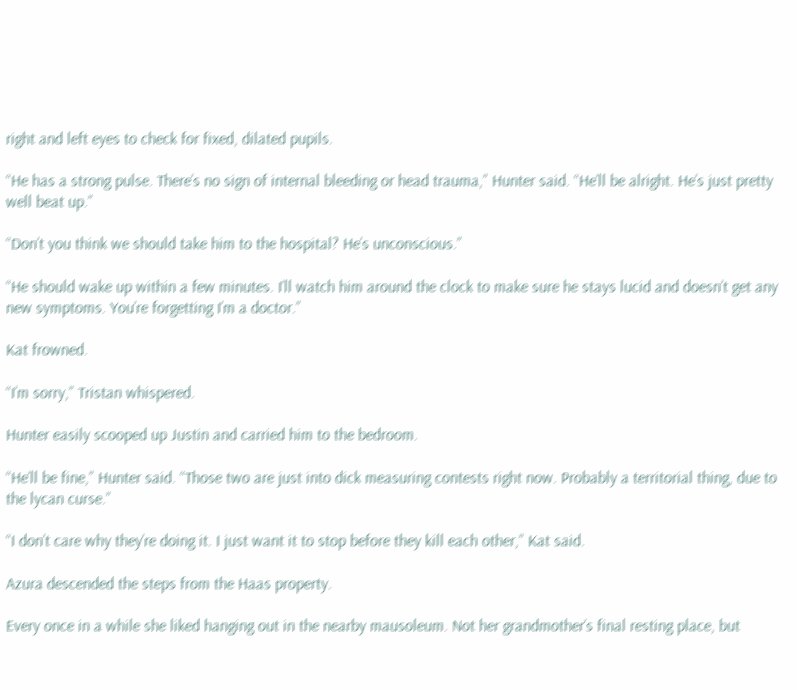right and left eyes to check for fixed, dilated pupils.

“He has a strong pulse. There’s no sign of internal bleeding or head trauma,” Hunter said. “He’ll be alright. He’s just pretty well beat up.”

“Don’t you think we should take him to the hospital? He’s unconscious.”

“He should wake up within a few minutes. I’ll watch him around the clock to make sure he stays lucid and doesn’t get any new symptoms. You’re forgetting I’m a doctor.”

Kat frowned.

“I’m sorry,” Tristan whispered.

Hunter easily scooped up Justin and carried him to the bedroom.

“He’ll be fine,” Hunter said. “Those two are just into dick measuring contests right now. Probably a territorial thing, due to the lycan curse.”

“I don’t care why they’re doing it. I just want it to stop before they kill each other,” Kat said.

Azura descended the steps from the Haas property.

Every once in a while she liked hanging out in the nearby mausoleum. Not her grandmother’s final resting place, but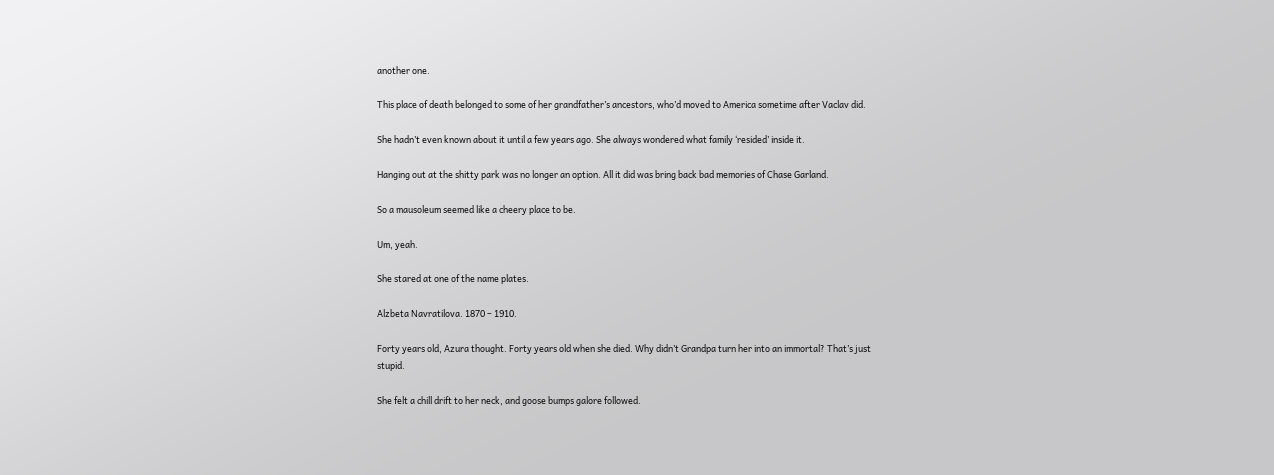another one.

This place of death belonged to some of her grandfather’s ancestors, who’d moved to America sometime after Vaclav did.

She hadn’t even known about it until a few years ago. She always wondered what family ‘resided’ inside it.

Hanging out at the shitty park was no longer an option. All it did was bring back bad memories of Chase Garland.

So a mausoleum seemed like a cheery place to be.

Um, yeah.

She stared at one of the name plates.

Alzbeta Navratilova. 1870 – 1910.

Forty years old, Azura thought. Forty years old when she died. Why didn’t Grandpa turn her into an immortal? That’s just stupid.

She felt a chill drift to her neck, and goose bumps galore followed.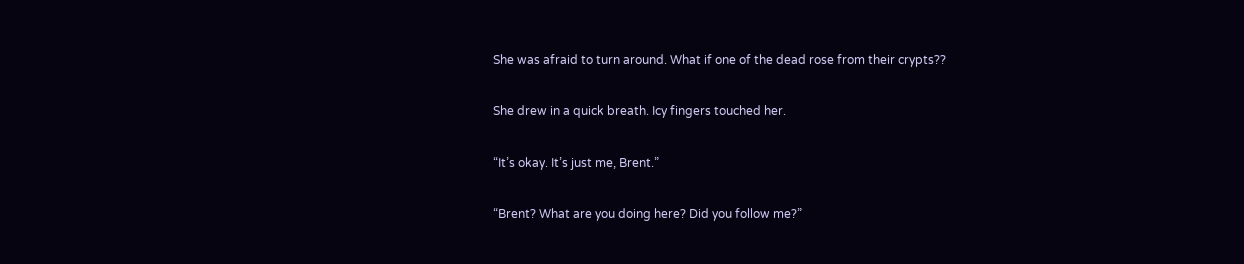She was afraid to turn around. What if one of the dead rose from their crypts??

She drew in a quick breath. Icy fingers touched her.

“It’s okay. It’s just me, Brent.”

“Brent? What are you doing here? Did you follow me?”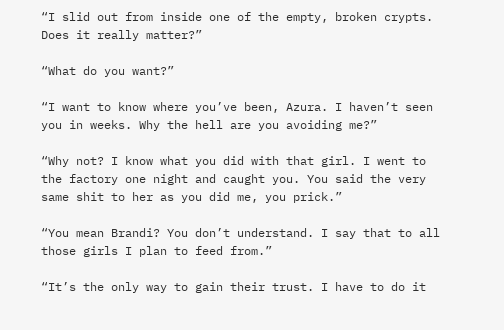“I slid out from inside one of the empty, broken crypts. Does it really matter?”

“What do you want?”

“I want to know where you’ve been, Azura. I haven’t seen you in weeks. Why the hell are you avoiding me?”

“Why not? I know what you did with that girl. I went to the factory one night and caught you. You said the very same shit to her as you did me, you prick.”

“You mean Brandi? You don’t understand. I say that to all those girls I plan to feed from.”

“It’s the only way to gain their trust. I have to do it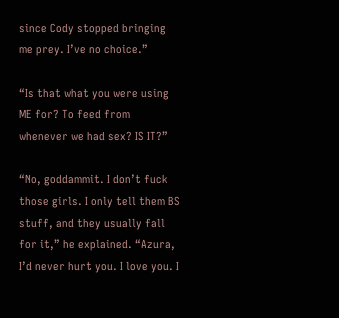since Cody stopped bringing me prey. I’ve no choice.”

“Is that what you were using ME for? To feed from whenever we had sex? IS IT?”

“No, goddammit. I don’t fuck those girls. I only tell them BS stuff, and they usually fall for it,” he explained. “Azura, I’d never hurt you. I love you. I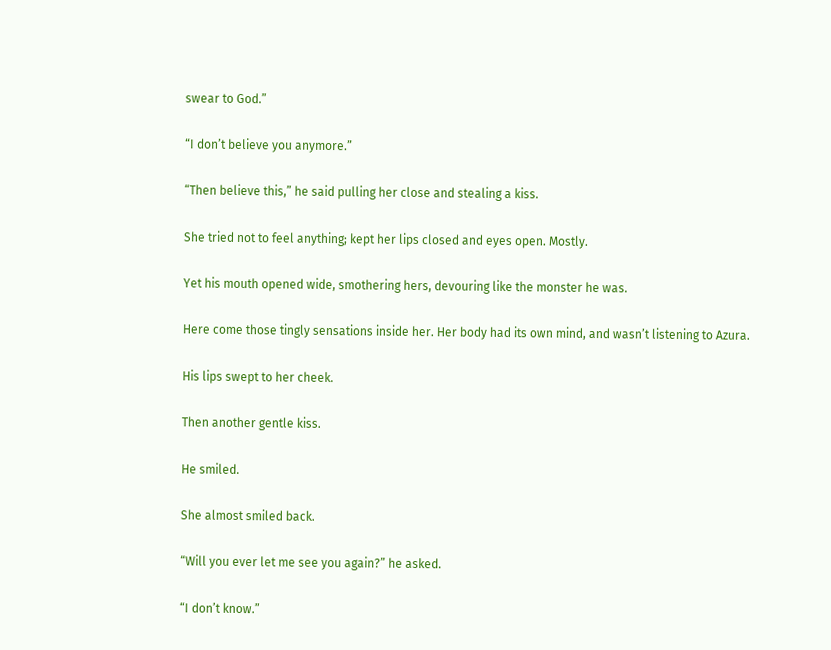swear to God.”

“I don’t believe you anymore.”

“Then believe this,” he said pulling her close and stealing a kiss.

She tried not to feel anything; kept her lips closed and eyes open. Mostly.

Yet his mouth opened wide, smothering hers, devouring like the monster he was.

Here come those tingly sensations inside her. Her body had its own mind, and wasn’t listening to Azura.

His lips swept to her cheek.

Then another gentle kiss.

He smiled.

She almost smiled back.

“Will you ever let me see you again?” he asked.

“I don’t know.”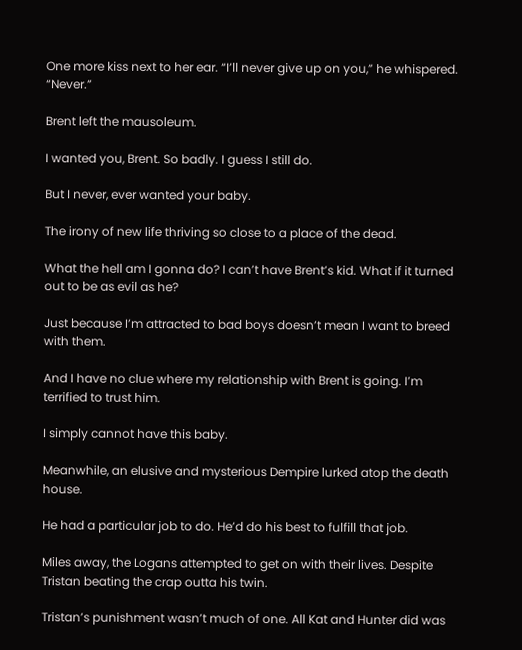One more kiss next to her ear. “I’ll never give up on you,” he whispered. “Never.”

Brent left the mausoleum.

I wanted you, Brent. So badly. I guess I still do.

But I never, ever wanted your baby.

The irony of new life thriving so close to a place of the dead.

What the hell am I gonna do? I can’t have Brent’s kid. What if it turned out to be as evil as he?

Just because I’m attracted to bad boys doesn’t mean I want to breed with them.

And I have no clue where my relationship with Brent is going. I’m terrified to trust him.

I simply cannot have this baby.

Meanwhile, an elusive and mysterious Dempire lurked atop the death house.

He had a particular job to do. He’d do his best to fulfill that job.

Miles away, the Logans attempted to get on with their lives. Despite Tristan beating the crap outta his twin.

Tristan’s punishment wasn’t much of one. All Kat and Hunter did was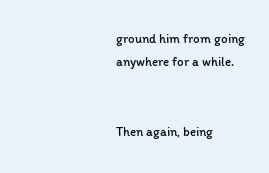ground him from going anywhere for a while.


Then again, being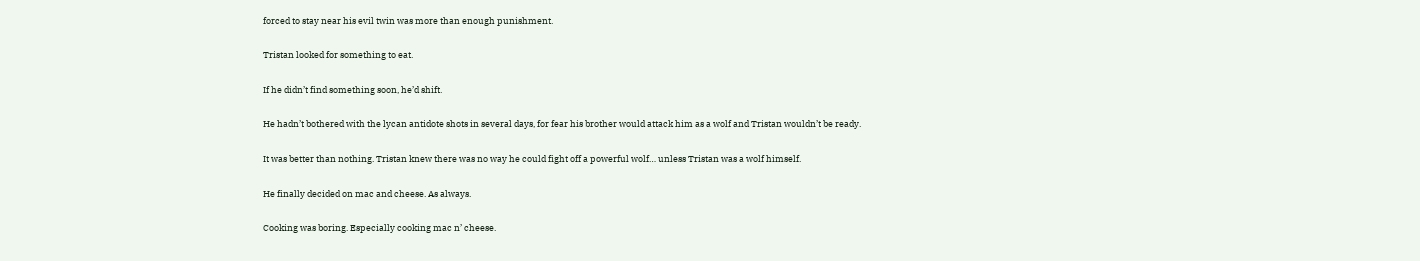forced to stay near his evil twin was more than enough punishment.

Tristan looked for something to eat.

If he didn’t find something soon, he’d shift.

He hadn’t bothered with the lycan antidote shots in several days, for fear his brother would attack him as a wolf and Tristan wouldn’t be ready.

It was better than nothing. Tristan knew there was no way he could fight off a powerful wolf… unless Tristan was a wolf himself.

He finally decided on mac and cheese. As always.

Cooking was boring. Especially cooking mac n’ cheese.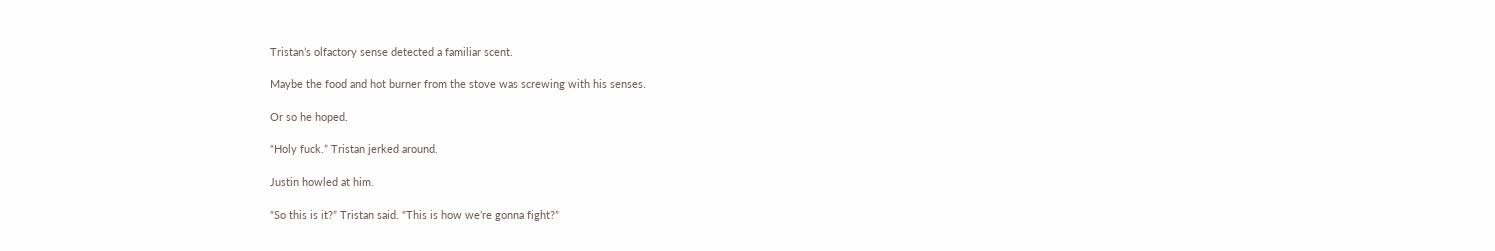Tristan’s olfactory sense detected a familiar scent.

Maybe the food and hot burner from the stove was screwing with his senses.

Or so he hoped.

“Holy fuck.” Tristan jerked around.

Justin howled at him.

“So this is it?” Tristan said. “This is how we’re gonna fight?”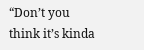“Don’t you think it’s kinda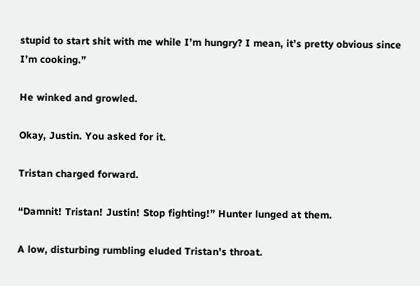stupid to start shit with me while I’m hungry? I mean, it’s pretty obvious since I’m cooking.”

He winked and growled.

Okay, Justin. You asked for it.

Tristan charged forward.

“Damnit! Tristan! Justin! Stop fighting!” Hunter lunged at them.

A low, disturbing rumbling eluded Tristan’s throat.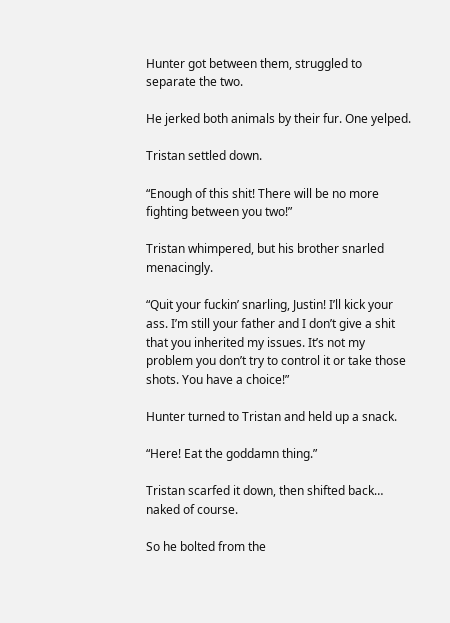Hunter got between them, struggled to separate the two.

He jerked both animals by their fur. One yelped.

Tristan settled down.

“Enough of this shit! There will be no more fighting between you two!”

Tristan whimpered, but his brother snarled menacingly.

“Quit your fuckin’ snarling, Justin! I’ll kick your ass. I’m still your father and I don’t give a shit that you inherited my issues. It’s not my problem you don’t try to control it or take those shots. You have a choice!”

Hunter turned to Tristan and held up a snack.

“Here! Eat the goddamn thing.”

Tristan scarfed it down, then shifted back… naked of course.

So he bolted from the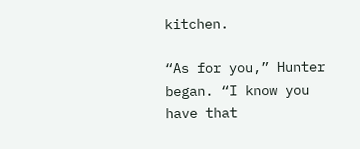kitchen.

“As for you,” Hunter began. “I know you have that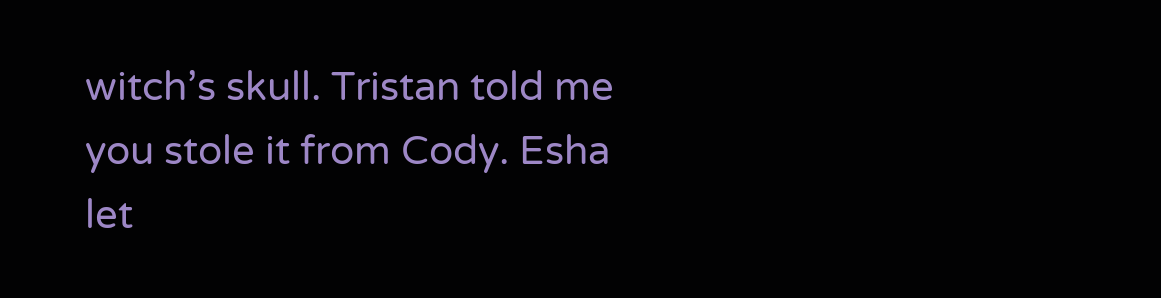witch’s skull. Tristan told me you stole it from Cody. Esha let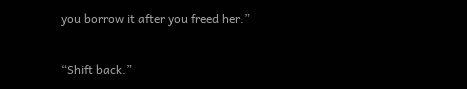you borrow it after you freed her.”

“Shift back.”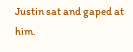Justin sat and gaped at him.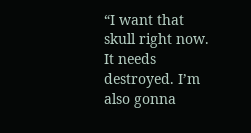“I want that skull right now. It needs destroyed. I’m also gonna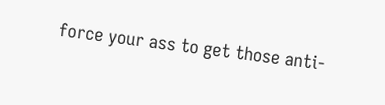force your ass to get those anti-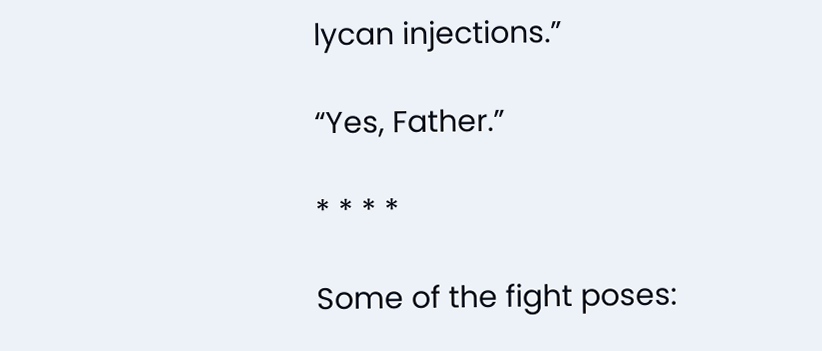lycan injections.”

“Yes, Father.”

* * * *

Some of the fight poses: